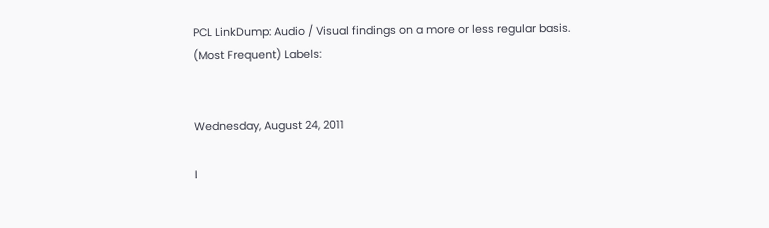PCL LinkDump: Audio / Visual findings on a more or less regular basis.
(Most Frequent) Labels:


Wednesday, August 24, 2011

I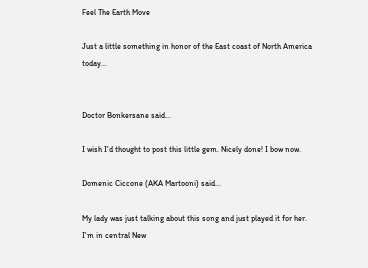Feel The Earth Move

Just a little something in honor of the East coast of North America today...


Doctor Bonkersane said...

I wish I'd thought to post this little gem. Nicely done! I bow now.

Domenic Ciccone (AKA Martooni) said...

My lady was just talking about this song and just played it for her.
I'm in central New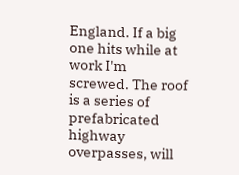England. If a big one hits while at work I'm screwed. The roof is a series of prefabricated highway overpasses, will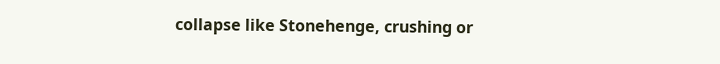collapse like Stonehenge, crushing or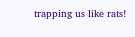trapping us like rats!